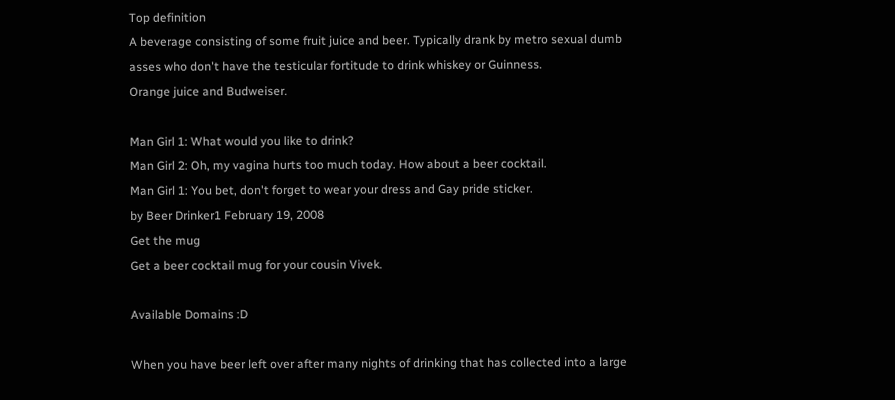Top definition
A beverage consisting of some fruit juice and beer. Typically drank by metro sexual dumb asses who don't have the testicular fortitude to drink whiskey or Guinness.
Orange juice and Budweiser.

Man Girl 1: What would you like to drink?
Man Girl 2: Oh, my vagina hurts too much today. How about a beer cocktail.
Man Girl 1: You bet, don't forget to wear your dress and Gay pride sticker.
by Beer Drinker1 February 19, 2008
Get the mug
Get a beer cocktail mug for your cousin Vivek.

Available Domains :D

When you have beer left over after many nights of drinking that has collected into a large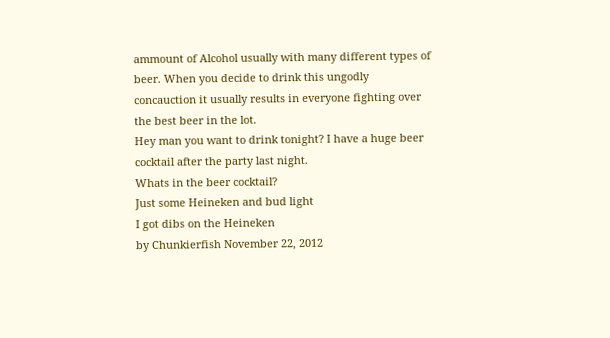ammount of Alcohol usually with many different types of beer. When you decide to drink this ungodly concauction it usually results in everyone fighting over the best beer in the lot.
Hey man you want to drink tonight? I have a huge beer cocktail after the party last night.
Whats in the beer cocktail?
Just some Heineken and bud light
I got dibs on the Heineken
by Chunkierfish November 22, 2012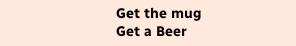Get the mug
Get a Beer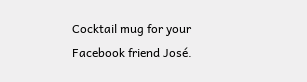Cocktail mug for your Facebook friend José.